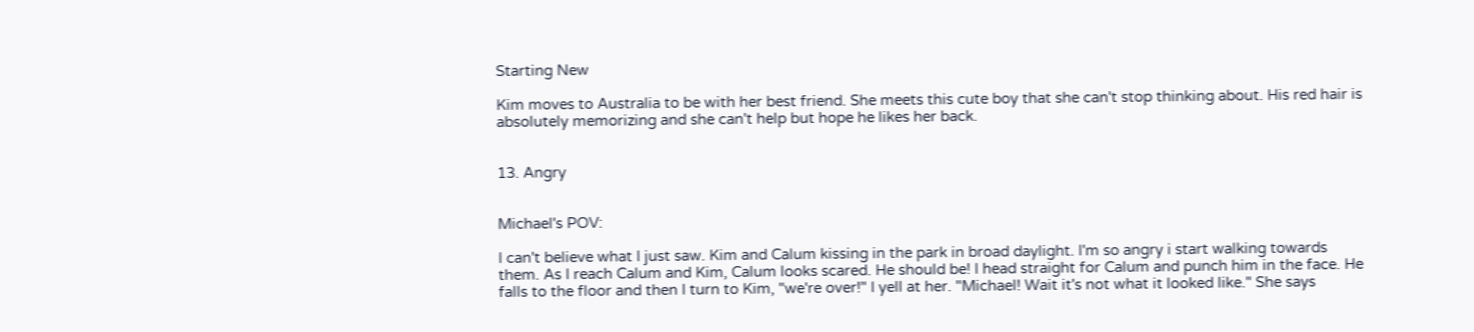Starting New

Kim moves to Australia to be with her best friend. She meets this cute boy that she can't stop thinking about. His red hair is absolutely memorizing and she can't help but hope he likes her back.


13. Angry


Michael's POV:

I can't believe what I just saw. Kim and Calum kissing in the park in broad daylight. I'm so angry i start walking towards them. As I reach Calum and Kim, Calum looks scared. He should be! I head straight for Calum and punch him in the face. He falls to the floor and then I turn to Kim, "we're over!" I yell at her. "Michael! Wait it's not what it looked like." She says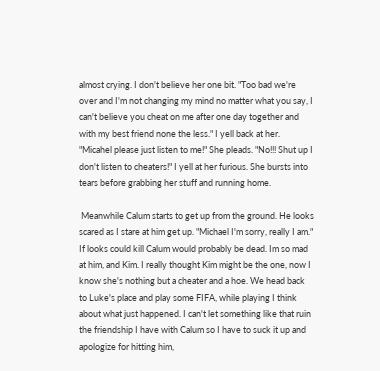almost crying. I don't believe her one bit. "Too bad we're over and I'm not changing my mind no matter what you say, I can't believe you cheat on me after one day together and with my best friend none the less." I yell back at her. "Micahel please just listen to me!" She pleads. "No!!! Shut up I don't listen to cheaters!" I yell at her furious. She bursts into tears before grabbing her stuff and running home.

 Meanwhile Calum starts to get up from the ground. He looks scared as I stare at him get up. "Michael I'm sorry, really I am." If looks could kill Calum would probably be dead. Im so mad at him, and Kim. I really thought Kim might be the one, now I know she's nothing but a cheater and a hoe. We head back to Luke's place and play some FIFA, while playing I think about what just happened. I can't let something like that ruin the friendship I have with Calum so I have to suck it up and apologize for hitting him,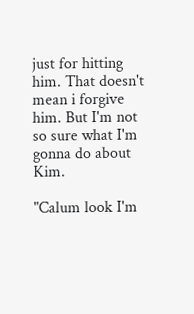just for hitting him. That doesn't mean i forgive him. But I'm not so sure what I'm gonna do about Kim.

"Calum look I'm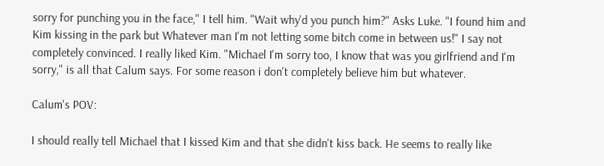sorry for punching you in the face," I tell him. "Wait why'd you punch him?" Asks Luke. "I found him and Kim kissing in the park but Whatever man I'm not letting some bitch come in between us!" I say not completely convinced. I really liked Kim. "Michael I'm sorry too, I know that was you girlfriend and I'm sorry," is all that Calum says. For some reason i don't completely believe him but whatever.

Calum's POV:

I should really tell Michael that I kissed Kim and that she didn't kiss back. He seems to really like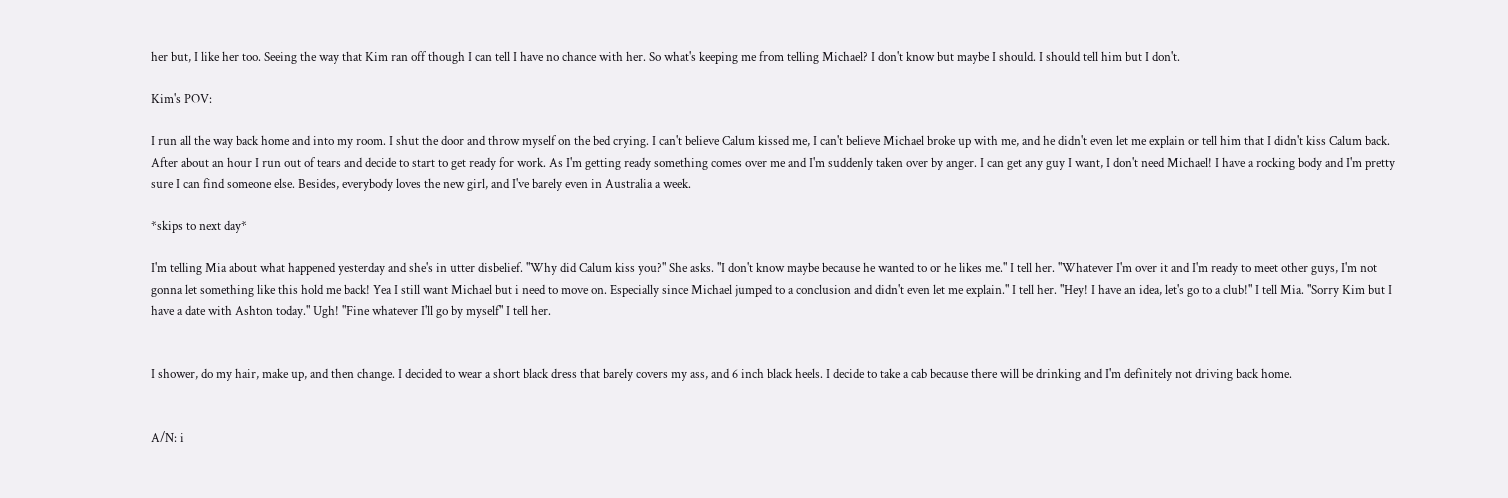her but, I like her too. Seeing the way that Kim ran off though I can tell I have no chance with her. So what's keeping me from telling Michael? I don't know but maybe I should. I should tell him but I don't.

Kim's POV:

I run all the way back home and into my room. I shut the door and throw myself on the bed crying. I can't believe Calum kissed me, I can't believe Michael broke up with me, and he didn't even let me explain or tell him that I didn't kiss Calum back. After about an hour I run out of tears and decide to start to get ready for work. As I'm getting ready something comes over me and I'm suddenly taken over by anger. I can get any guy I want, I don't need Michael! I have a rocking body and I'm pretty sure I can find someone else. Besides, everybody loves the new girl, and I've barely even in Australia a week.

*skips to next day*

I'm telling Mia about what happened yesterday and she's in utter disbelief. "Why did Calum kiss you?" She asks. "I don't know maybe because he wanted to or he likes me." I tell her. "Whatever I'm over it and I'm ready to meet other guys, I'm not gonna let something like this hold me back! Yea I still want Michael but i need to move on. Especially since Michael jumped to a conclusion and didn't even let me explain." I tell her. "Hey! I have an idea, let's go to a club!" I tell Mia. "Sorry Kim but I have a date with Ashton today." Ugh! "Fine whatever I'll go by myself" I tell her.


I shower, do my hair, make up, and then change. I decided to wear a short black dress that barely covers my ass, and 6 inch black heels. I decide to take a cab because there will be drinking and I'm definitely not driving back home.


A/N: i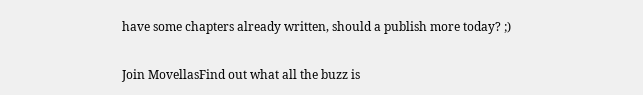have some chapters already written, should a publish more today? ;)


Join MovellasFind out what all the buzz is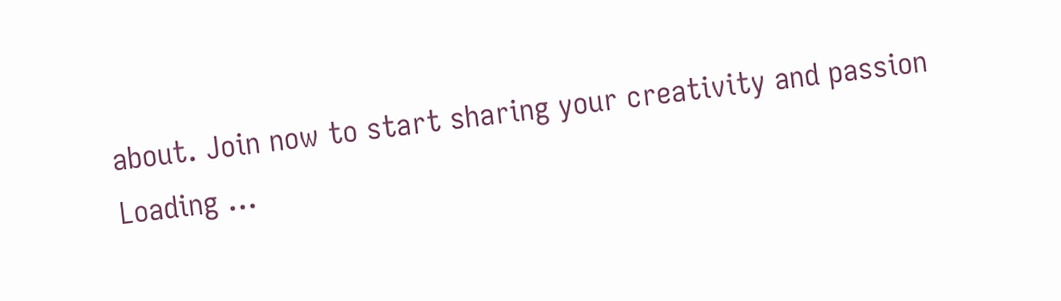about. Join now to start sharing your creativity and passion
Loading ...